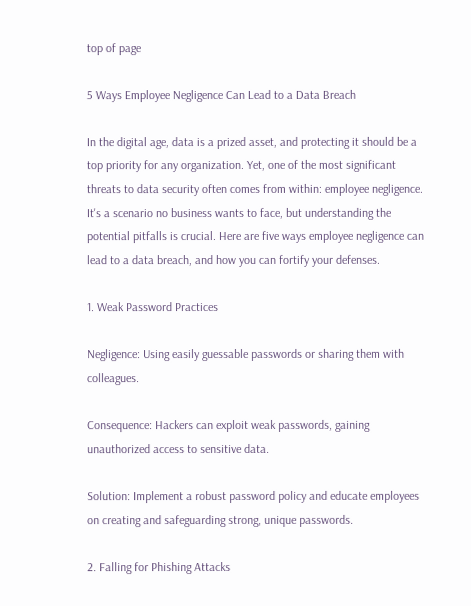top of page

5 Ways Employee Negligence Can Lead to a Data Breach

In the digital age, data is a prized asset, and protecting it should be a top priority for any organization. Yet, one of the most significant threats to data security often comes from within: employee negligence. It's a scenario no business wants to face, but understanding the potential pitfalls is crucial. Here are five ways employee negligence can lead to a data breach, and how you can fortify your defenses.

1. Weak Password Practices

Negligence: Using easily guessable passwords or sharing them with colleagues.

Consequence: Hackers can exploit weak passwords, gaining unauthorized access to sensitive data.

Solution: Implement a robust password policy and educate employees on creating and safeguarding strong, unique passwords.

2. Falling for Phishing Attacks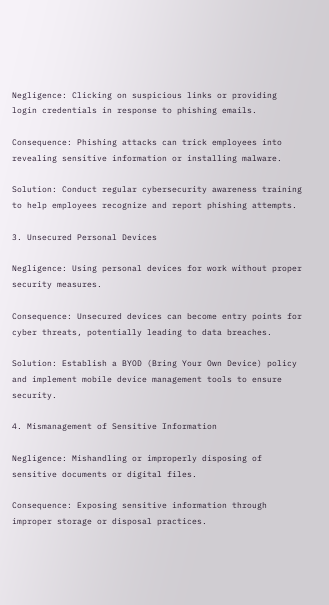Negligence: Clicking on suspicious links or providing login credentials in response to phishing emails.

Consequence: Phishing attacks can trick employees into revealing sensitive information or installing malware.

Solution: Conduct regular cybersecurity awareness training to help employees recognize and report phishing attempts.

3. Unsecured Personal Devices

Negligence: Using personal devices for work without proper security measures.

Consequence: Unsecured devices can become entry points for cyber threats, potentially leading to data breaches.

Solution: Establish a BYOD (Bring Your Own Device) policy and implement mobile device management tools to ensure security.

4. Mismanagement of Sensitive Information

Negligence: Mishandling or improperly disposing of sensitive documents or digital files.

Consequence: Exposing sensitive information through improper storage or disposal practices.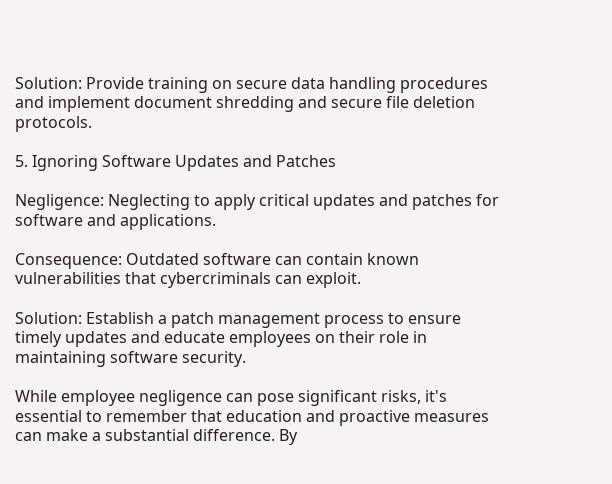Solution: Provide training on secure data handling procedures and implement document shredding and secure file deletion protocols.

5. Ignoring Software Updates and Patches

Negligence: Neglecting to apply critical updates and patches for software and applications.

Consequence: Outdated software can contain known vulnerabilities that cybercriminals can exploit.

Solution: Establish a patch management process to ensure timely updates and educate employees on their role in maintaining software security.

While employee negligence can pose significant risks, it's essential to remember that education and proactive measures can make a substantial difference. By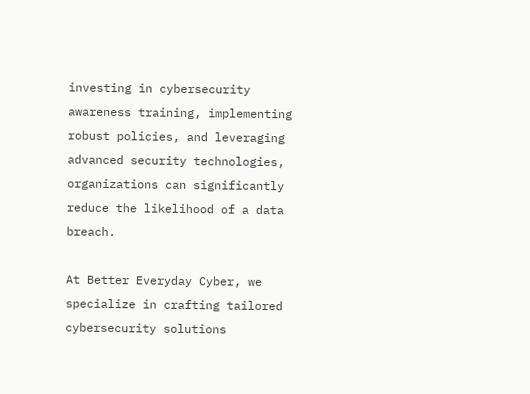investing in cybersecurity awareness training, implementing robust policies, and leveraging advanced security technologies, organizations can significantly reduce the likelihood of a data breach.

At Better Everyday Cyber, we specialize in crafting tailored cybersecurity solutions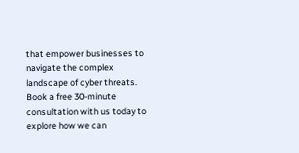that empower businesses to navigate the complex landscape of cyber threats. Book a free 30-minute consultation with us today to explore how we can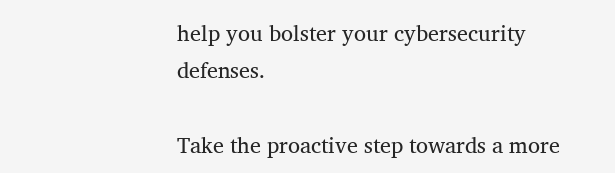help you bolster your cybersecurity defenses.

Take the proactive step towards a more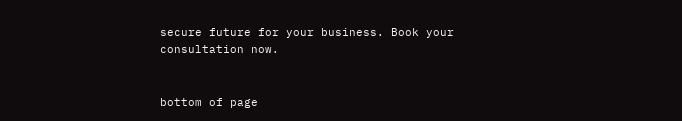secure future for your business. Book your consultation now.


bottom of page